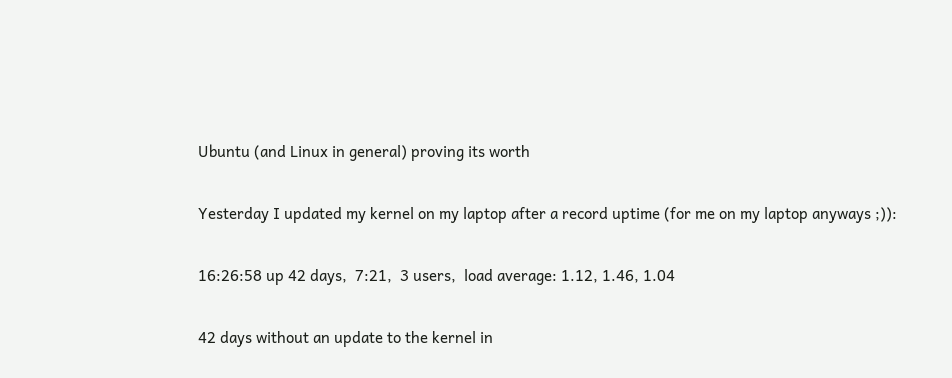Ubuntu (and Linux in general) proving its worth

Yesterday I updated my kernel on my laptop after a record uptime (for me on my laptop anyways ;)):

16:26:58 up 42 days,  7:21,  3 users,  load average: 1.12, 1.46, 1.04

42 days without an update to the kernel in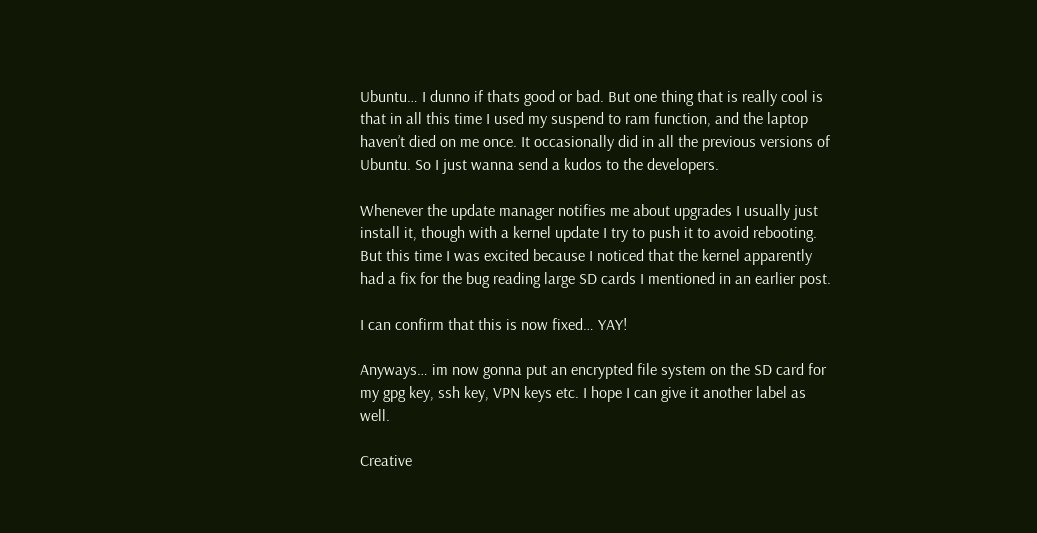Ubuntu… I dunno if thats good or bad. But one thing that is really cool is that in all this time I used my suspend to ram function, and the laptop haven’t died on me once. It occasionally did in all the previous versions of Ubuntu. So I just wanna send a kudos to the developers.

Whenever the update manager notifies me about upgrades I usually just install it, though with a kernel update I try to push it to avoid rebooting. But this time I was excited because I noticed that the kernel apparently had a fix for the bug reading large SD cards I mentioned in an earlier post.

I can confirm that this is now fixed… YAY!

Anyways… im now gonna put an encrypted file system on the SD card for my gpg key, ssh key, VPN keys etc. I hope I can give it another label as well.

Creative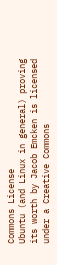Commons License
Ubuntu (and Linux in general) proving its worth by Jacob Emcken is licensed under a Creative Commons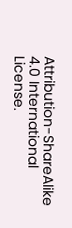Attribution-ShareAlike 4.0 International License.